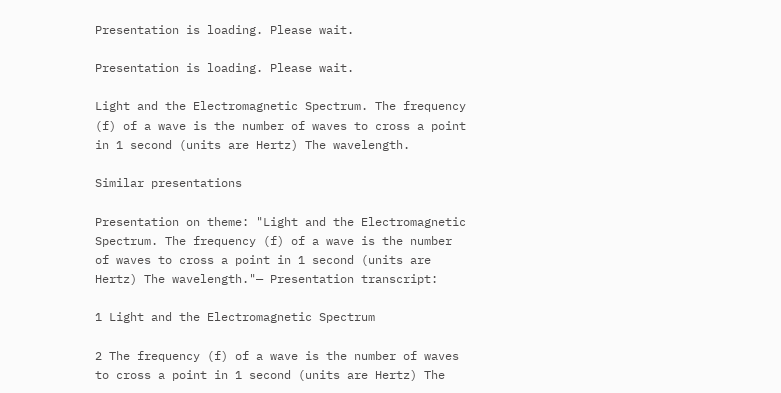Presentation is loading. Please wait.

Presentation is loading. Please wait.

Light and the Electromagnetic Spectrum. The frequency (f) of a wave is the number of waves to cross a point in 1 second (units are Hertz) The wavelength.

Similar presentations

Presentation on theme: "Light and the Electromagnetic Spectrum. The frequency (f) of a wave is the number of waves to cross a point in 1 second (units are Hertz) The wavelength."— Presentation transcript:

1 Light and the Electromagnetic Spectrum

2 The frequency (f) of a wave is the number of waves to cross a point in 1 second (units are Hertz) The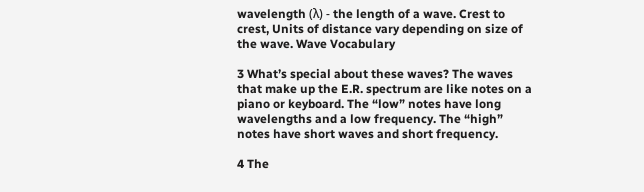wavelength (λ) - the length of a wave. Crest to crest, Units of distance vary depending on size of the wave. Wave Vocabulary

3 What’s special about these waves? The waves that make up the E.R. spectrum are like notes on a piano or keyboard. The “low” notes have long wavelengths and a low frequency. The “high” notes have short waves and short frequency.

4 The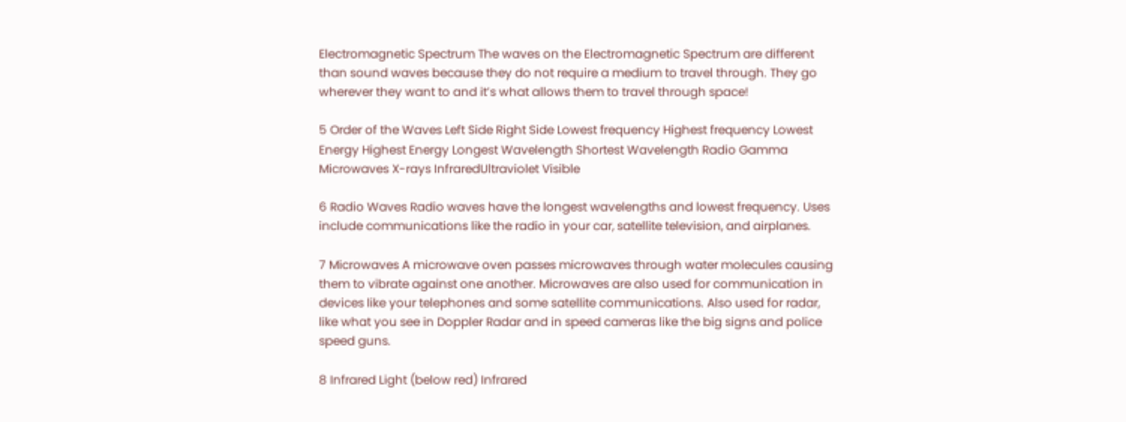Electromagnetic Spectrum The waves on the Electromagnetic Spectrum are different than sound waves because they do not require a medium to travel through. They go wherever they want to and it’s what allows them to travel through space!

5 Order of the Waves Left Side Right Side Lowest frequency Highest frequency Lowest Energy Highest Energy Longest Wavelength Shortest Wavelength Radio Gamma Microwaves X-rays InfraredUltraviolet Visible

6 Radio Waves Radio waves have the longest wavelengths and lowest frequency. Uses include communications like the radio in your car, satellite television, and airplanes.

7 Microwaves A microwave oven passes microwaves through water molecules causing them to vibrate against one another. Microwaves are also used for communication in devices like your telephones and some satellite communications. Also used for radar, like what you see in Doppler Radar and in speed cameras like the big signs and police speed guns.

8 Infrared Light (below red) Infrared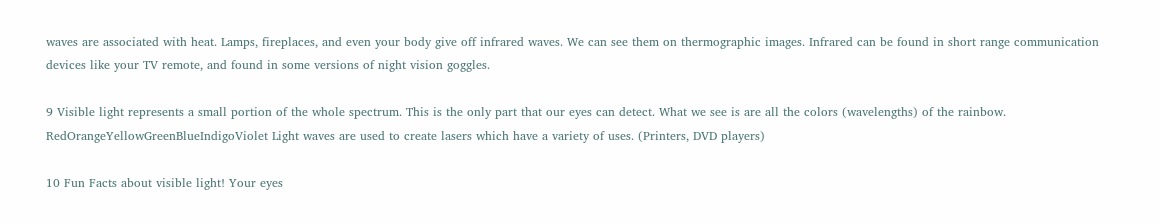waves are associated with heat. Lamps, fireplaces, and even your body give off infrared waves. We can see them on thermographic images. Infrared can be found in short range communication devices like your TV remote, and found in some versions of night vision goggles.

9 Visible light represents a small portion of the whole spectrum. This is the only part that our eyes can detect. What we see is are all the colors (wavelengths) of the rainbow. RedOrangeYellowGreenBlueIndigoViolet Light waves are used to create lasers which have a variety of uses. (Printers, DVD players)

10 Fun Facts about visible light! Your eyes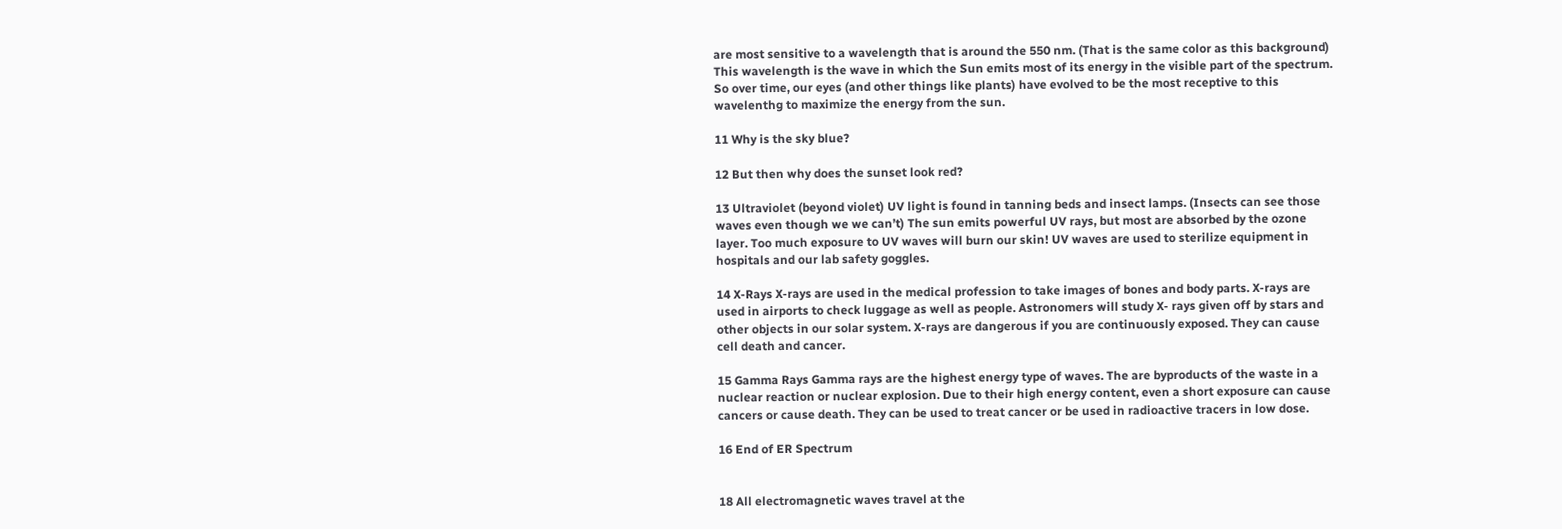are most sensitive to a wavelength that is around the 550 nm. (That is the same color as this background) This wavelength is the wave in which the Sun emits most of its energy in the visible part of the spectrum. So over time, our eyes (and other things like plants) have evolved to be the most receptive to this wavelenthg to maximize the energy from the sun.

11 Why is the sky blue?

12 But then why does the sunset look red?

13 Ultraviolet (beyond violet) UV light is found in tanning beds and insect lamps. (Insects can see those waves even though we we can’t) The sun emits powerful UV rays, but most are absorbed by the ozone layer. Too much exposure to UV waves will burn our skin! UV waves are used to sterilize equipment in hospitals and our lab safety goggles.

14 X-Rays X-rays are used in the medical profession to take images of bones and body parts. X-rays are used in airports to check luggage as well as people. Astronomers will study X- rays given off by stars and other objects in our solar system. X-rays are dangerous if you are continuously exposed. They can cause cell death and cancer.

15 Gamma Rays Gamma rays are the highest energy type of waves. The are byproducts of the waste in a nuclear reaction or nuclear explosion. Due to their high energy content, even a short exposure can cause cancers or cause death. They can be used to treat cancer or be used in radioactive tracers in low dose.

16 End of ER Spectrum


18 All electromagnetic waves travel at the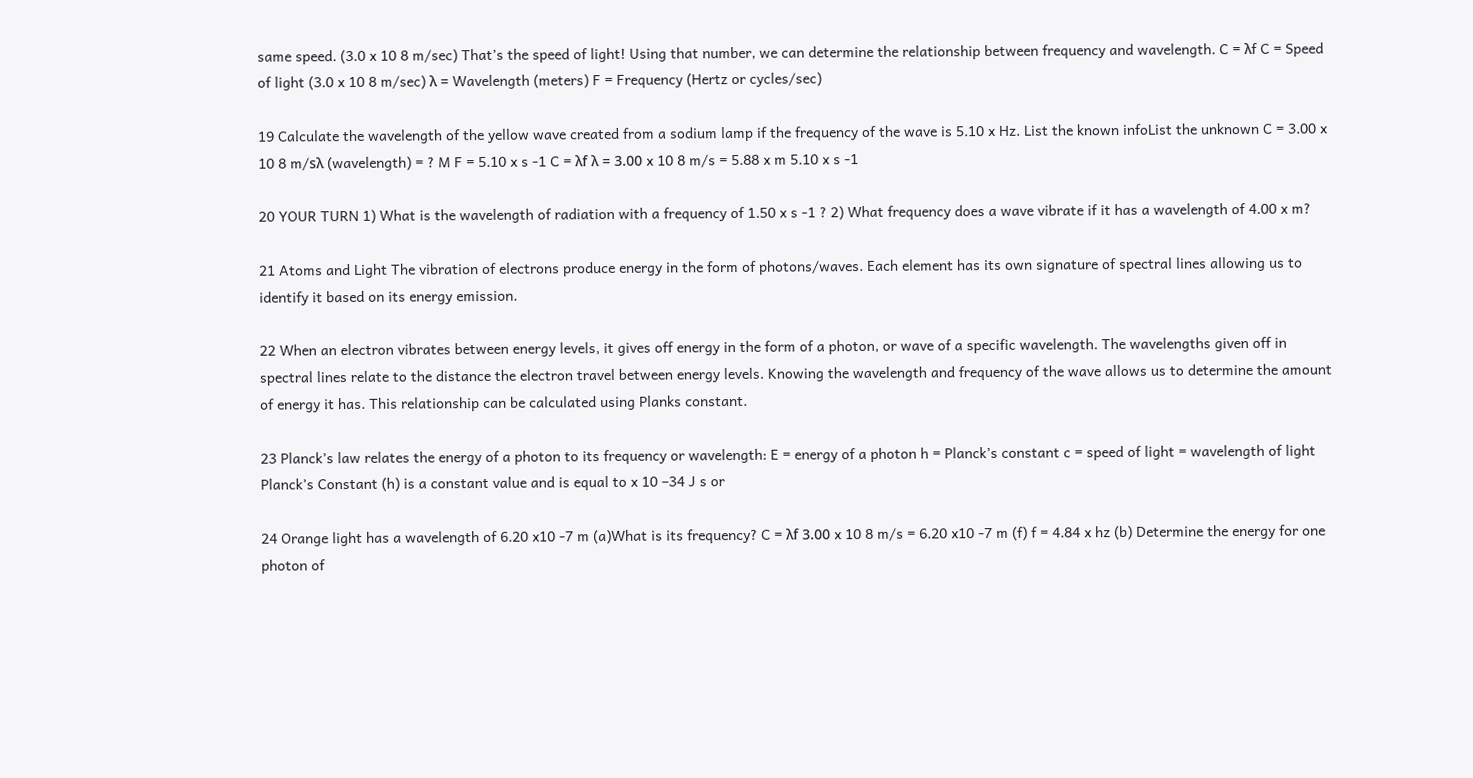same speed. (3.0 x 10 8 m/sec) That’s the speed of light! Using that number, we can determine the relationship between frequency and wavelength. C = λf C = Speed of light (3.0 x 10 8 m/sec) λ = Wavelength (meters) F = Frequency (Hertz or cycles/sec)

19 Calculate the wavelength of the yellow wave created from a sodium lamp if the frequency of the wave is 5.10 x Hz. List the known infoList the unknown C = 3.00 x 10 8 m/sλ (wavelength) = ? M F = 5.10 x s -1 C = λf λ = 3.00 x 10 8 m/s = 5.88 x m 5.10 x s -1

20 YOUR TURN 1) What is the wavelength of radiation with a frequency of 1.50 x s -1 ? 2) What frequency does a wave vibrate if it has a wavelength of 4.00 x m?

21 Atoms and Light The vibration of electrons produce energy in the form of photons/waves. Each element has its own signature of spectral lines allowing us to identify it based on its energy emission.

22 When an electron vibrates between energy levels, it gives off energy in the form of a photon, or wave of a specific wavelength. The wavelengths given off in spectral lines relate to the distance the electron travel between energy levels. Knowing the wavelength and frequency of the wave allows us to determine the amount of energy it has. This relationship can be calculated using Planks constant.

23 Planck’s law relates the energy of a photon to its frequency or wavelength: E = energy of a photon h = Planck’s constant c = speed of light = wavelength of light Planck’s Constant (h) is a constant value and is equal to x 10 –34 J s or

24 Orange light has a wavelength of 6.20 x10 -7 m (a)What is its frequency? C = λf 3.00 x 10 8 m/s = 6.20 x10 -7 m (f) f = 4.84 x hz (b) Determine the energy for one photon of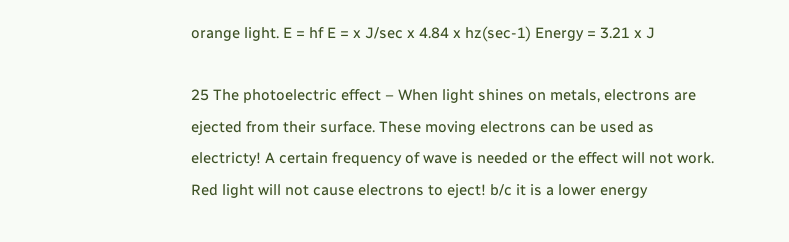orange light. E = hf E = x J/sec x 4.84 x hz(sec-1) Energy = 3.21 x J

25 The photoelectric effect – When light shines on metals, electrons are ejected from their surface. These moving electrons can be used as electricty! A certain frequency of wave is needed or the effect will not work. Red light will not cause electrons to eject! b/c it is a lower energy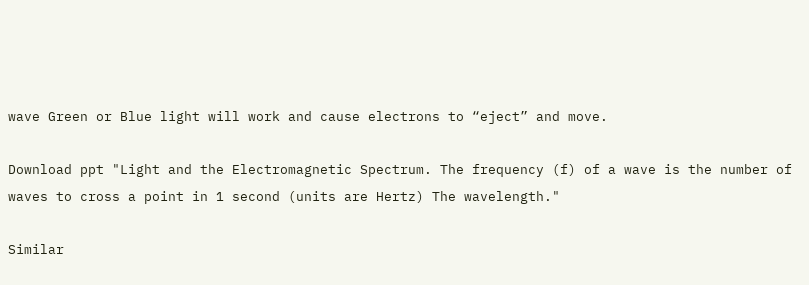wave Green or Blue light will work and cause electrons to “eject” and move.

Download ppt "Light and the Electromagnetic Spectrum. The frequency (f) of a wave is the number of waves to cross a point in 1 second (units are Hertz) The wavelength."

Similar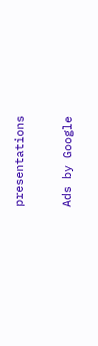presentations

Ads by Google